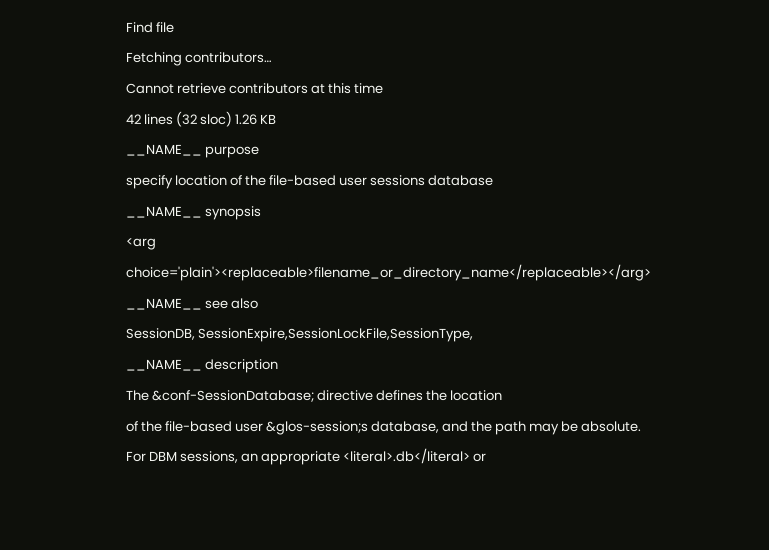Find file
Fetching contributors…
Cannot retrieve contributors at this time
42 lines (32 sloc) 1.26 KB
__NAME__ purpose
specify location of the file-based user sessions database
__NAME__ synopsis
<arg choice='plain'><replaceable>filename_or_directory_name</replaceable></arg>
__NAME__ see also
SessionDB, SessionExpire,SessionLockFile,SessionType,
__NAME__ description
The &conf-SessionDatabase; directive defines the location
of the file-based user &glos-session;s database, and the path may be absolute.
For DBM sessions, an appropriate <literal>.db</literal> or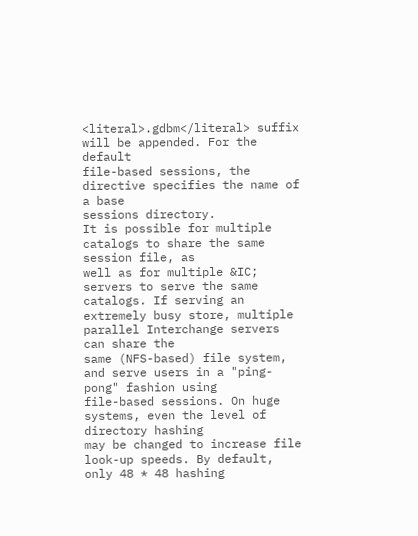<literal>.gdbm</literal> suffix will be appended. For the default
file-based sessions, the directive specifies the name of a base
sessions directory.
It is possible for multiple catalogs to share the same session file, as
well as for multiple &IC; servers to serve the same catalogs. If serving an
extremely busy store, multiple parallel Interchange servers can share the
same (NFS-based) file system, and serve users in a "ping-pong" fashion using
file-based sessions. On huge systems, even the level of directory hashing
may be changed to increase file look-up speeds. By default,
only 48 * 48 hashing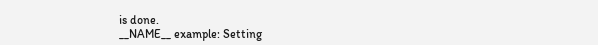is done.
__NAME__ example: Setting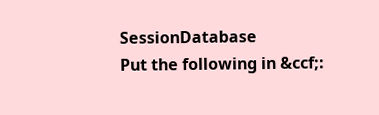SessionDatabase
Put the following in &ccf;: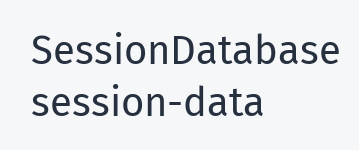SessionDatabase session-data